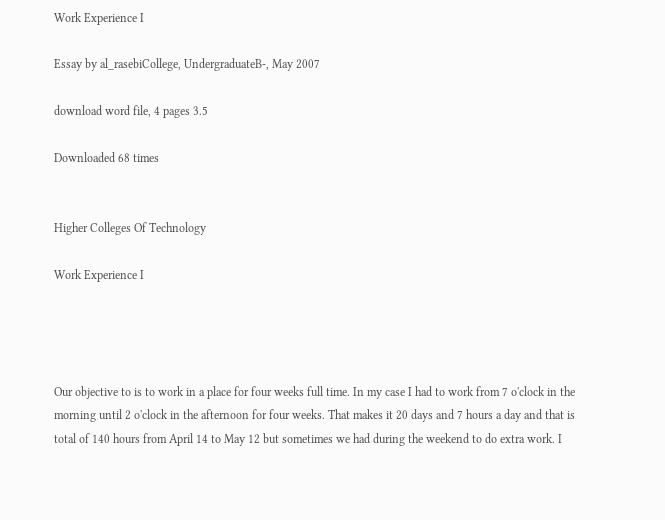Work Experience I

Essay by al_rasebiCollege, UndergraduateB-, May 2007

download word file, 4 pages 3.5

Downloaded 68 times


Higher Colleges Of Technology

Work Experience I




Our objective to is to work in a place for four weeks full time. In my case I had to work from 7 o'clock in the morning until 2 o'clock in the afternoon for four weeks. That makes it 20 days and 7 hours a day and that is total of 140 hours from April 14 to May 12 but sometimes we had during the weekend to do extra work. I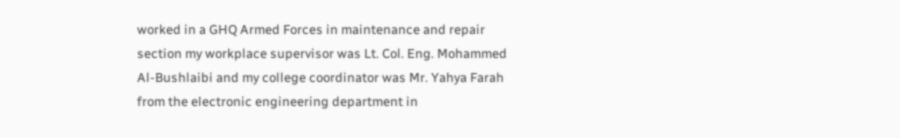worked in a GHQ Armed Forces in maintenance and repair section my workplace supervisor was Lt. Col. Eng. Mohammed Al-Bushlaibi and my college coordinator was Mr. Yahya Farah from the electronic engineering department in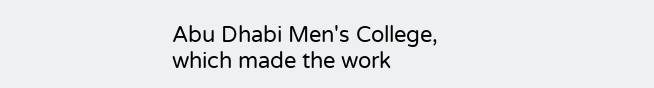Abu Dhabi Men's College, which made the work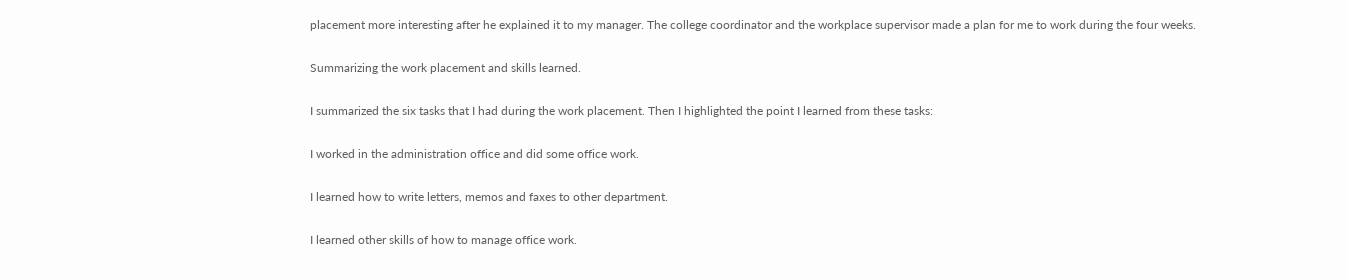placement more interesting after he explained it to my manager. The college coordinator and the workplace supervisor made a plan for me to work during the four weeks.

Summarizing the work placement and skills learned.

I summarized the six tasks that I had during the work placement. Then I highlighted the point I learned from these tasks:

I worked in the administration office and did some office work.

I learned how to write letters, memos and faxes to other department.

I learned other skills of how to manage office work.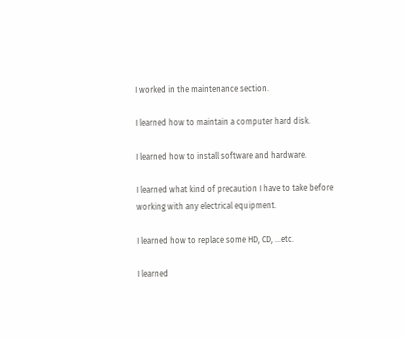I worked in the maintenance section.

I learned how to maintain a computer hard disk.

I learned how to install software and hardware.

I learned what kind of precaution I have to take before working with any electrical equipment.

I learned how to replace some HD, CD, …etc.

I learned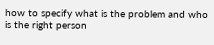how to specify what is the problem and who is the right person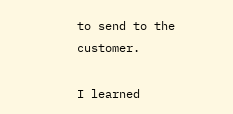to send to the customer.

I learned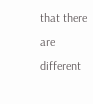that there are different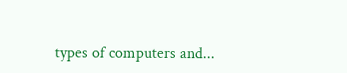types of computers and...